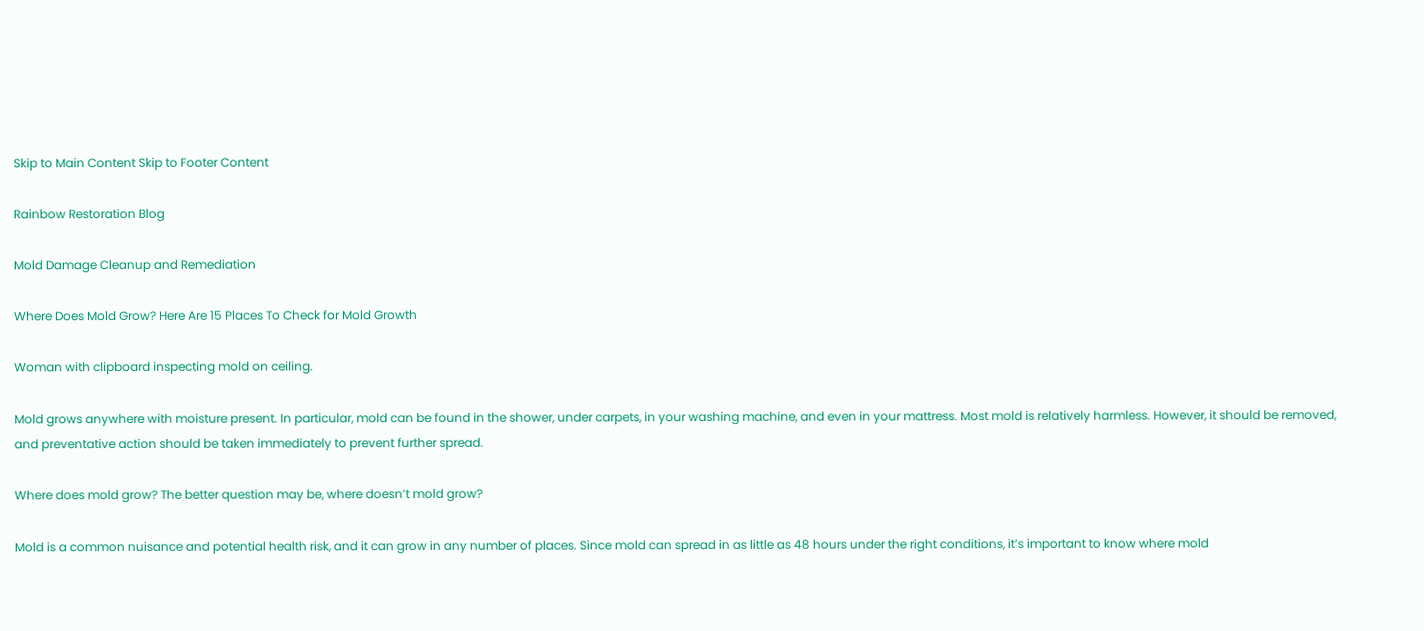Skip to Main Content Skip to Footer Content

Rainbow Restoration Blog

Mold Damage Cleanup and Remediation

Where Does Mold Grow? Here Are 15 Places To Check for Mold Growth

Woman with clipboard inspecting mold on ceiling.

Mold grows anywhere with moisture present. In particular, mold can be found in the shower, under carpets, in your washing machine, and even in your mattress. Most mold is relatively harmless. However, it should be removed, and preventative action should be taken immediately to prevent further spread.

Where does mold grow? The better question may be, where doesn’t mold grow?

Mold is a common nuisance and potential health risk, and it can grow in any number of places. Since mold can spread in as little as 48 hours under the right conditions, it’s important to know where mold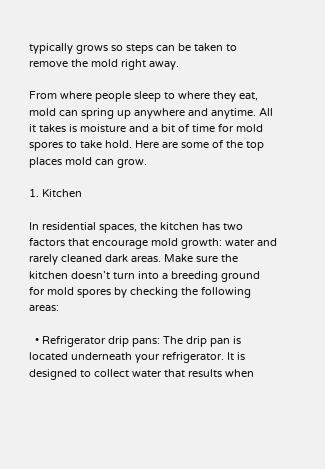typically grows so steps can be taken to remove the mold right away.

From where people sleep to where they eat, mold can spring up anywhere and anytime. All it takes is moisture and a bit of time for mold spores to take hold. Here are some of the top places mold can grow.

1. Kitchen

In residential spaces, the kitchen has two factors that encourage mold growth: water and rarely cleaned dark areas. Make sure the kitchen doesn’t turn into a breeding ground for mold spores by checking the following areas:

  • Refrigerator drip pans: The drip pan is located underneath your refrigerator. It is designed to collect water that results when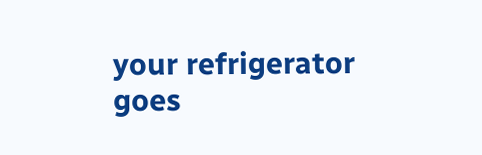your refrigerator goes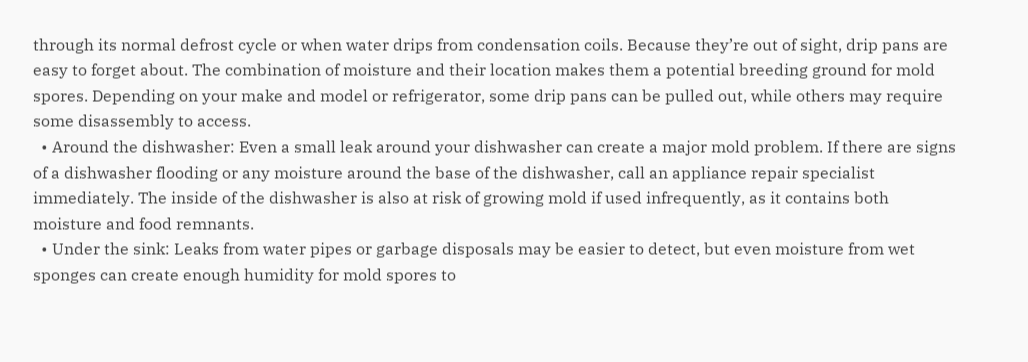through its normal defrost cycle or when water drips from condensation coils. Because they’re out of sight, drip pans are easy to forget about. The combination of moisture and their location makes them a potential breeding ground for mold spores. Depending on your make and model or refrigerator, some drip pans can be pulled out, while others may require some disassembly to access.
  • Around the dishwasher: Even a small leak around your dishwasher can create a major mold problem. If there are signs of a dishwasher flooding or any moisture around the base of the dishwasher, call an appliance repair specialist immediately. The inside of the dishwasher is also at risk of growing mold if used infrequently, as it contains both moisture and food remnants.
  • Under the sink: Leaks from water pipes or garbage disposals may be easier to detect, but even moisture from wet sponges can create enough humidity for mold spores to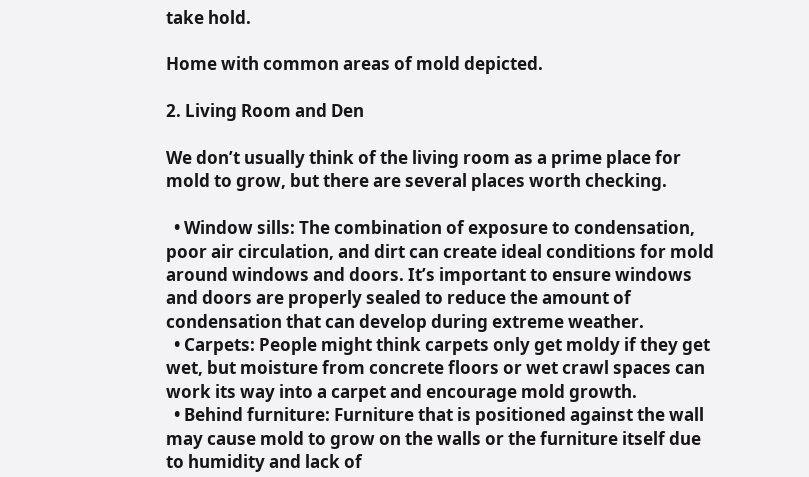take hold.

Home with common areas of mold depicted.

2. Living Room and Den

We don’t usually think of the living room as a prime place for mold to grow, but there are several places worth checking.

  • Window sills: The combination of exposure to condensation, poor air circulation, and dirt can create ideal conditions for mold around windows and doors. It’s important to ensure windows and doors are properly sealed to reduce the amount of condensation that can develop during extreme weather.
  • Carpets: People might think carpets only get moldy if they get wet, but moisture from concrete floors or wet crawl spaces can work its way into a carpet and encourage mold growth.
  • Behind furniture: Furniture that is positioned against the wall may cause mold to grow on the walls or the furniture itself due to humidity and lack of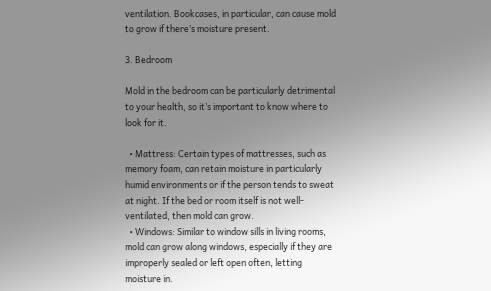ventilation. Bookcases, in particular, can cause mold to grow if there’s moisture present.

3. Bedroom

Mold in the bedroom can be particularly detrimental to your health, so it’s important to know where to look for it.

  • Mattress: Certain types of mattresses, such as memory foam, can retain moisture in particularly humid environments or if the person tends to sweat at night. If the bed or room itself is not well-ventilated, then mold can grow.
  • Windows: Similar to window sills in living rooms, mold can grow along windows, especially if they are improperly sealed or left open often, letting moisture in.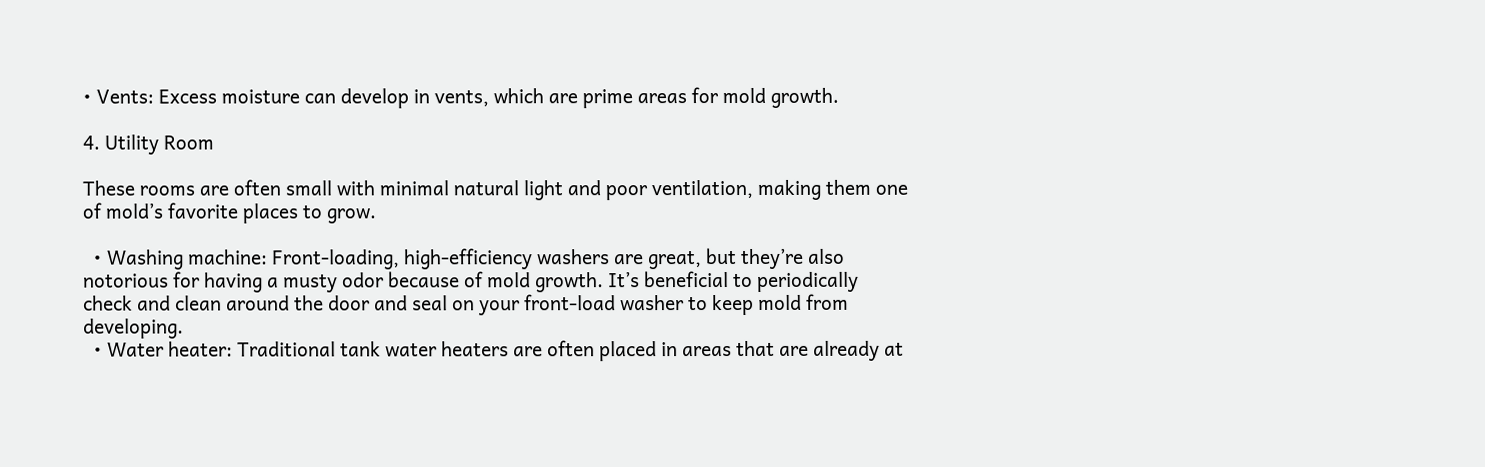• Vents: Excess moisture can develop in vents, which are prime areas for mold growth.

4. Utility Room

These rooms are often small with minimal natural light and poor ventilation, making them one of mold’s favorite places to grow.

  • Washing machine: Front-loading, high-efficiency washers are great, but they’re also notorious for having a musty odor because of mold growth. It’s beneficial to periodically check and clean around the door and seal on your front-load washer to keep mold from developing.
  • Water heater: Traditional tank water heaters are often placed in areas that are already at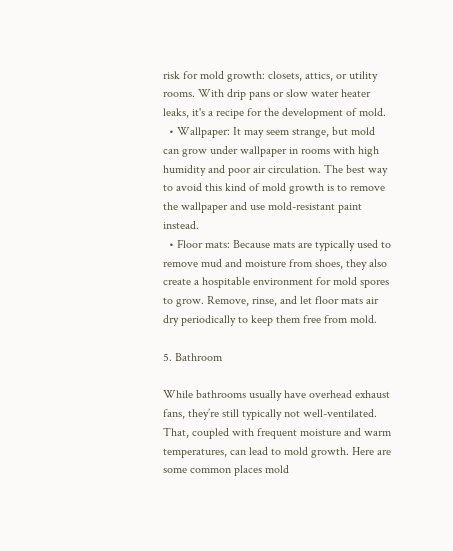risk for mold growth: closets, attics, or utility rooms. With drip pans or slow water heater leaks, it's a recipe for the development of mold.
  • Wallpaper: It may seem strange, but mold can grow under wallpaper in rooms with high humidity and poor air circulation. The best way to avoid this kind of mold growth is to remove the wallpaper and use mold-resistant paint instead.
  • Floor mats: Because mats are typically used to remove mud and moisture from shoes, they also create a hospitable environment for mold spores to grow. Remove, rinse, and let floor mats air dry periodically to keep them free from mold.

5. Bathroom

While bathrooms usually have overhead exhaust fans, they’re still typically not well-ventilated. That, coupled with frequent moisture and warm temperatures, can lead to mold growth. Here are some common places mold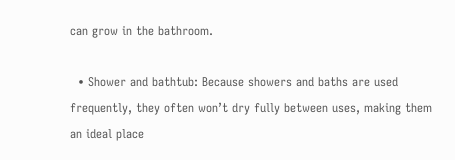can grow in the bathroom.

  • Shower and bathtub: Because showers and baths are used frequently, they often won’t dry fully between uses, making them an ideal place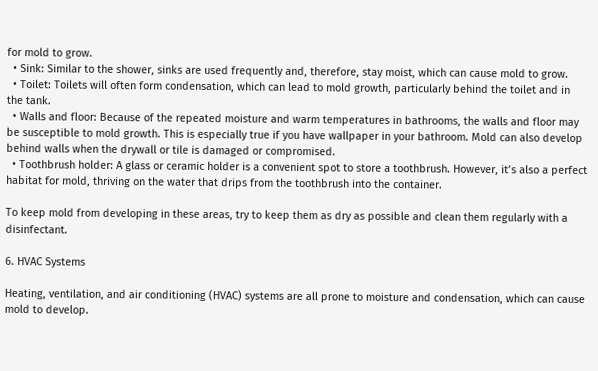for mold to grow.
  • Sink: Similar to the shower, sinks are used frequently and, therefore, stay moist, which can cause mold to grow.
  • Toilet: Toilets will often form condensation, which can lead to mold growth, particularly behind the toilet and in the tank.
  • Walls and floor: Because of the repeated moisture and warm temperatures in bathrooms, the walls and floor may be susceptible to mold growth. This is especially true if you have wallpaper in your bathroom. Mold can also develop behind walls when the drywall or tile is damaged or compromised.
  • Toothbrush holder: A glass or ceramic holder is a convenient spot to store a toothbrush. However, it’s also a perfect habitat for mold, thriving on the water that drips from the toothbrush into the container.

To keep mold from developing in these areas, try to keep them as dry as possible and clean them regularly with a disinfectant.

6. HVAC Systems

Heating, ventilation, and air conditioning (HVAC) systems are all prone to moisture and condensation, which can cause mold to develop.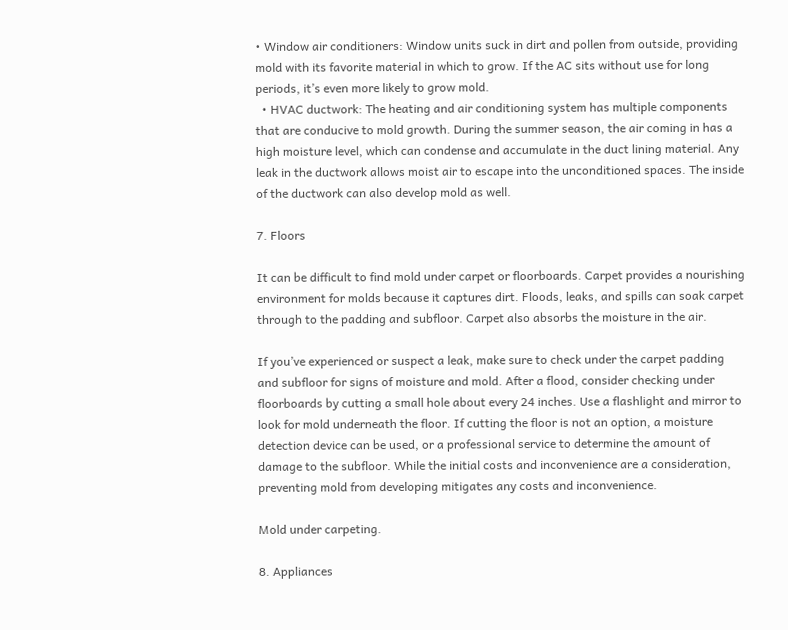• Window air conditioners: Window units suck in dirt and pollen from outside, providing mold with its favorite material in which to grow. If the AC sits without use for long periods, it’s even more likely to grow mold.
  • HVAC ductwork: The heating and air conditioning system has multiple components that are conducive to mold growth. During the summer season, the air coming in has a high moisture level, which can condense and accumulate in the duct lining material. Any leak in the ductwork allows moist air to escape into the unconditioned spaces. The inside of the ductwork can also develop mold as well.

7. Floors

It can be difficult to find mold under carpet or floorboards. Carpet provides a nourishing environment for molds because it captures dirt. Floods, leaks, and spills can soak carpet through to the padding and subfloor. Carpet also absorbs the moisture in the air.

If you’ve experienced or suspect a leak, make sure to check under the carpet padding and subfloor for signs of moisture and mold. After a flood, consider checking under floorboards by cutting a small hole about every 24 inches. Use a flashlight and mirror to look for mold underneath the floor. If cutting the floor is not an option, a moisture detection device can be used, or a professional service to determine the amount of damage to the subfloor. While the initial costs and inconvenience are a consideration, preventing mold from developing mitigates any costs and inconvenience.

Mold under carpeting.

8. Appliances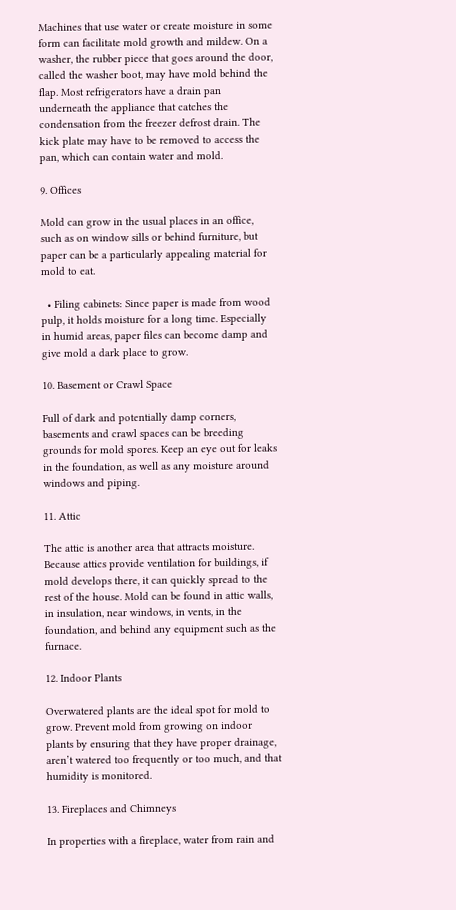Machines that use water or create moisture in some form can facilitate mold growth and mildew. On a washer, the rubber piece that goes around the door, called the washer boot, may have mold behind the flap. Most refrigerators have a drain pan underneath the appliance that catches the condensation from the freezer defrost drain. The kick plate may have to be removed to access the pan, which can contain water and mold.

9. Offices

Mold can grow in the usual places in an office, such as on window sills or behind furniture, but paper can be a particularly appealing material for mold to eat.

  • Filing cabinets: Since paper is made from wood pulp, it holds moisture for a long time. Especially in humid areas, paper files can become damp and give mold a dark place to grow.

10. Basement or Crawl Space

Full of dark and potentially damp corners, basements and crawl spaces can be breeding grounds for mold spores. Keep an eye out for leaks in the foundation, as well as any moisture around windows and piping.

11. Attic

The attic is another area that attracts moisture. Because attics provide ventilation for buildings, if mold develops there, it can quickly spread to the rest of the house. Mold can be found in attic walls, in insulation, near windows, in vents, in the foundation, and behind any equipment such as the furnace.

12. Indoor Plants

Overwatered plants are the ideal spot for mold to grow. Prevent mold from growing on indoor plants by ensuring that they have proper drainage, aren’t watered too frequently or too much, and that humidity is monitored.

13. Fireplaces and Chimneys

In properties with a fireplace, water from rain and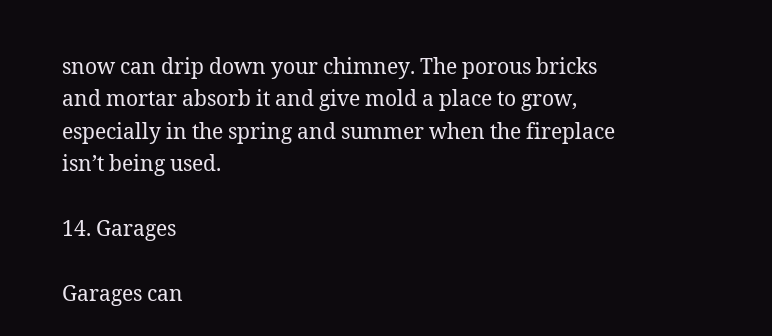snow can drip down your chimney. The porous bricks and mortar absorb it and give mold a place to grow, especially in the spring and summer when the fireplace isn’t being used.

14. Garages

Garages can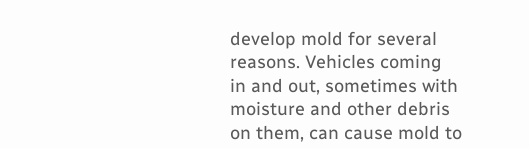develop mold for several reasons. Vehicles coming in and out, sometimes with moisture and other debris on them, can cause mold to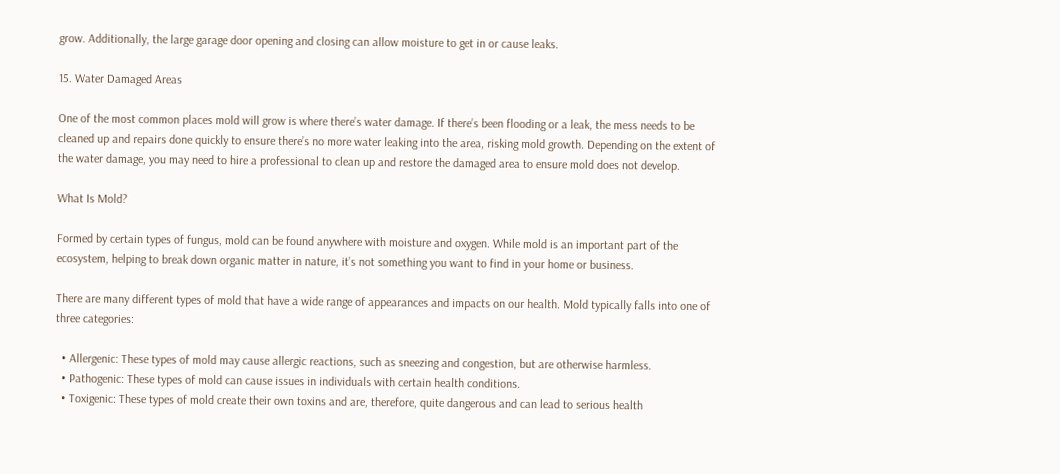grow. Additionally, the large garage door opening and closing can allow moisture to get in or cause leaks.

15. Water Damaged Areas

One of the most common places mold will grow is where there’s water damage. If there’s been flooding or a leak, the mess needs to be cleaned up and repairs done quickly to ensure there’s no more water leaking into the area, risking mold growth. Depending on the extent of the water damage, you may need to hire a professional to clean up and restore the damaged area to ensure mold does not develop.

What Is Mold?

Formed by certain types of fungus, mold can be found anywhere with moisture and oxygen. While mold is an important part of the ecosystem, helping to break down organic matter in nature, it’s not something you want to find in your home or business.

There are many different types of mold that have a wide range of appearances and impacts on our health. Mold typically falls into one of three categories:

  • Allergenic: These types of mold may cause allergic reactions, such as sneezing and congestion, but are otherwise harmless.
  • Pathogenic: These types of mold can cause issues in individuals with certain health conditions.
  • Toxigenic: These types of mold create their own toxins and are, therefore, quite dangerous and can lead to serious health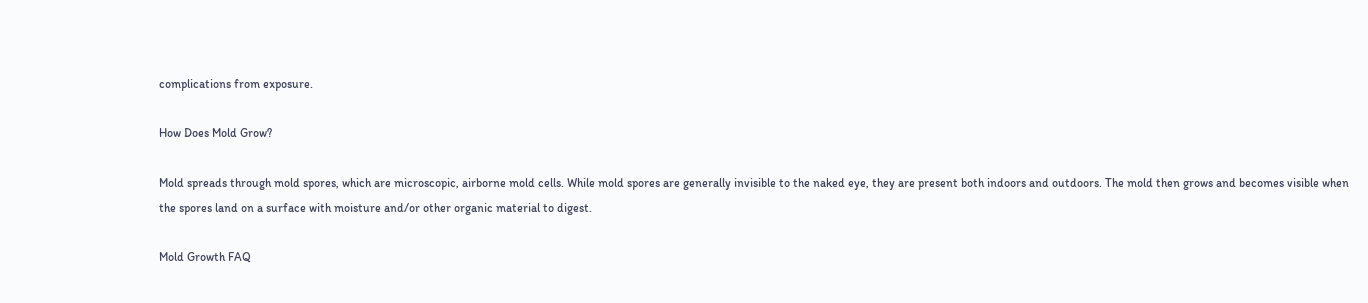complications from exposure.

How Does Mold Grow?

Mold spreads through mold spores, which are microscopic, airborne mold cells. While mold spores are generally invisible to the naked eye, they are present both indoors and outdoors. The mold then grows and becomes visible when the spores land on a surface with moisture and/or other organic material to digest.

Mold Growth FAQ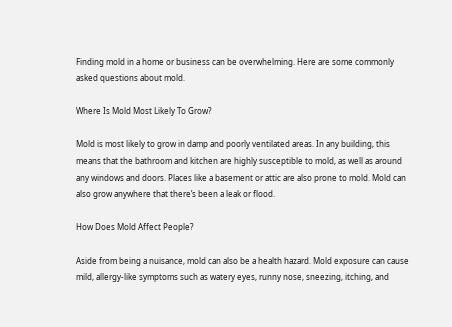Finding mold in a home or business can be overwhelming. Here are some commonly asked questions about mold.

Where Is Mold Most Likely To Grow?

Mold is most likely to grow in damp and poorly ventilated areas. In any building, this means that the bathroom and kitchen are highly susceptible to mold, as well as around any windows and doors. Places like a basement or attic are also prone to mold. Mold can also grow anywhere that there’s been a leak or flood.

How Does Mold Affect People?

Aside from being a nuisance, mold can also be a health hazard. Mold exposure can cause mild, allergy-like symptoms such as watery eyes, runny nose, sneezing, itching, and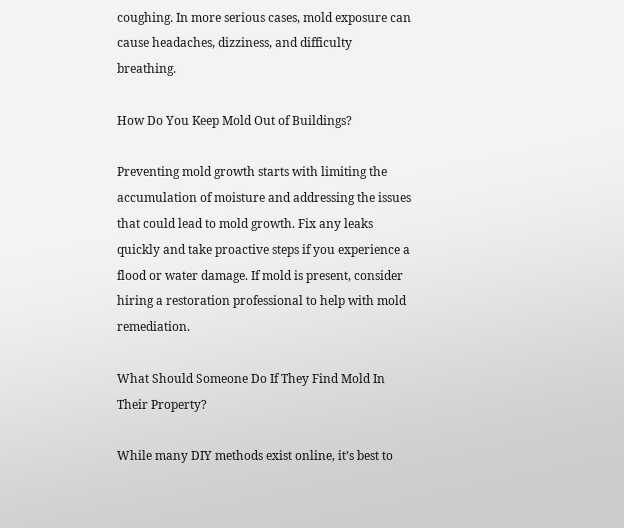coughing. In more serious cases, mold exposure can cause headaches, dizziness, and difficulty breathing.

How Do You Keep Mold Out of Buildings?

Preventing mold growth starts with limiting the accumulation of moisture and addressing the issues that could lead to mold growth. Fix any leaks quickly and take proactive steps if you experience a flood or water damage. If mold is present, consider hiring a restoration professional to help with mold remediation.

What Should Someone Do If They Find Mold In Their Property?

While many DIY methods exist online, it’s best to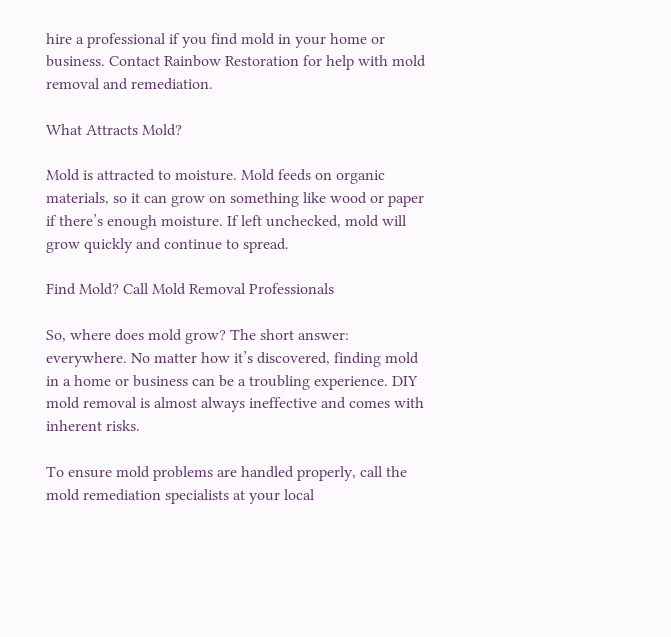hire a professional if you find mold in your home or business. Contact Rainbow Restoration for help with mold removal and remediation.

What Attracts Mold?

Mold is attracted to moisture. Mold feeds on organic materials, so it can grow on something like wood or paper if there’s enough moisture. If left unchecked, mold will grow quickly and continue to spread.

Find Mold? Call Mold Removal Professionals

So, where does mold grow? The short answer: everywhere. No matter how it’s discovered, finding mold in a home or business can be a troubling experience. DIY mold removal is almost always ineffective and comes with inherent risks.

To ensure mold problems are handled properly, call the mold remediation specialists at your local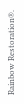Rainbow Restoration®.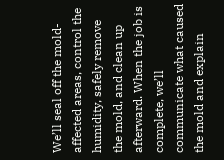We’ll seal off the mold-affected areas, control the humidity, safely remove the mold, and clean up afterward. When the job is complete, we’ll communicate what caused the mold and explain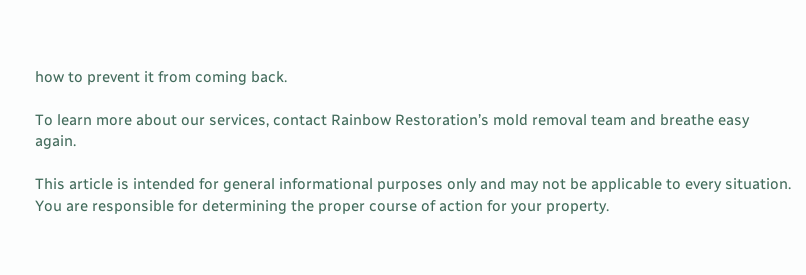how to prevent it from coming back.

To learn more about our services, contact Rainbow Restoration’s mold removal team and breathe easy again.

This article is intended for general informational purposes only and may not be applicable to every situation. You are responsible for determining the proper course of action for your property.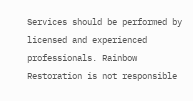Services should be performed by licensed and experienced professionals. Rainbow Restoration is not responsible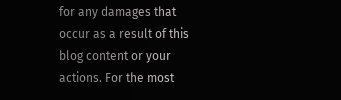for any damages that occur as a result of this blog content or your actions. For the most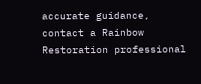accurate guidance, contact a Rainbow Restoration professional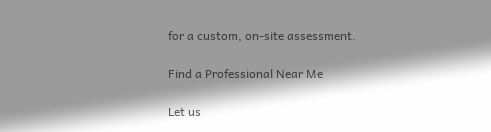for a custom, on-site assessment.

Find a Professional Near Me

Let us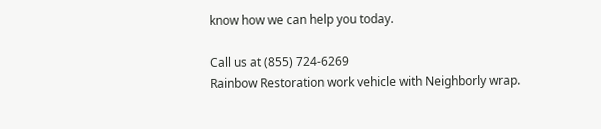know how we can help you today.

Call us at (855) 724-6269
Rainbow Restoration work vehicle with Neighborly wrap.